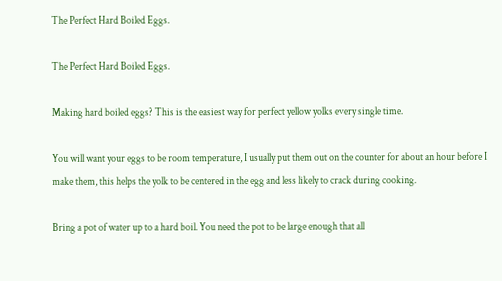The Perfect Hard Boiled Eggs.

The Perfect Hard Boiled Eggs.

Making hard boiled eggs? This is the easiest way for perfect yellow yolks every single time.

You will want your eggs to be room temperature, I usually put them out on the counter for about an hour before I make them, this helps the yolk to be centered in the egg and less likely to crack during cooking.

Bring a pot of water up to a hard boil. You need the pot to be large enough that all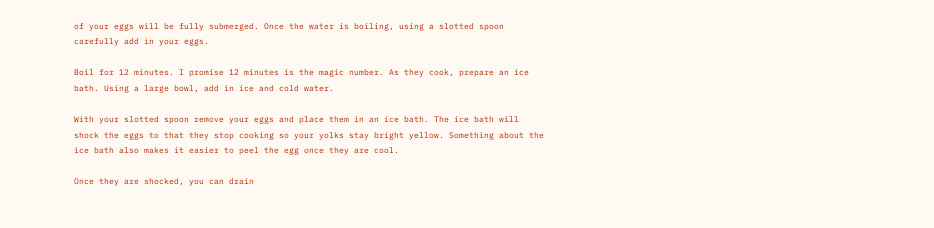of your eggs will be fully submerged. Once the water is boiling, using a slotted spoon carefully add in your eggs.

Boil for 12 minutes. I promise 12 minutes is the magic number. As they cook, prepare an ice bath. Using a large bowl, add in ice and cold water.

With your slotted spoon remove your eggs and place them in an ice bath. The ice bath will shock the eggs to that they stop cooking so your yolks stay bright yellow. Something about the ice bath also makes it easier to peel the egg once they are cool.

Once they are shocked, you can drain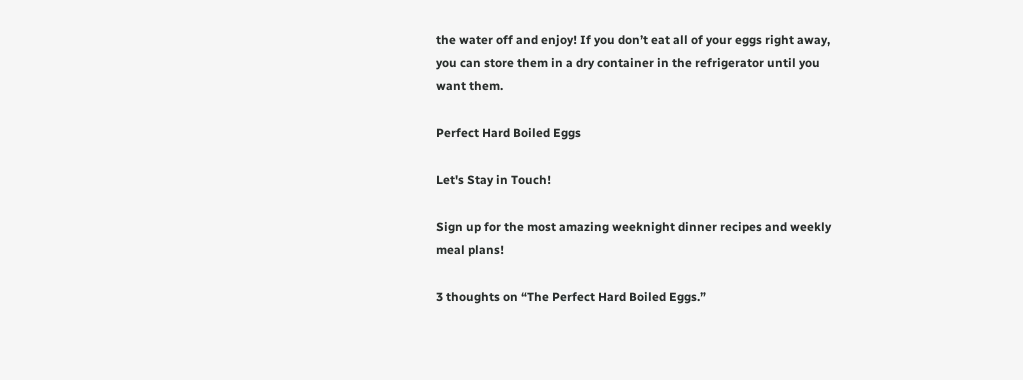the water off and enjoy! If you don’t eat all of your eggs right away, you can store them in a dry container in the refrigerator until you want them.

Perfect Hard Boiled Eggs

Let's Stay in Touch!

Sign up for the most amazing weeknight dinner recipes and weekly meal plans!

3 thoughts on “The Perfect Hard Boiled Eggs.”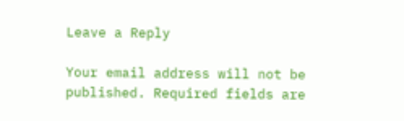Leave a Reply

Your email address will not be published. Required fields are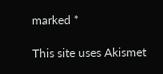marked *

This site uses Akismet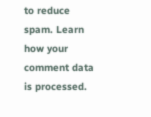to reduce spam. Learn how your comment data is processed.